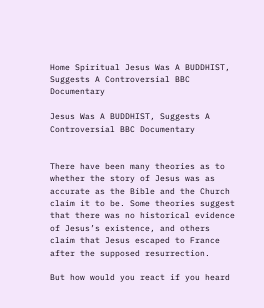Home Spiritual Jesus Was A BUDDHIST, Suggests A Controversial BBC Documentary

Jesus Was A BUDDHIST, Suggests A Controversial BBC Documentary


There have been many theories as to whether the story of Jesus was as accurate as the Bible and the Church claim it to be. Some theories suggest that there was no historical evidence of Jesus’s existence, and others claim that Jesus escaped to France after the supposed resurrection.

But how would you react if you heard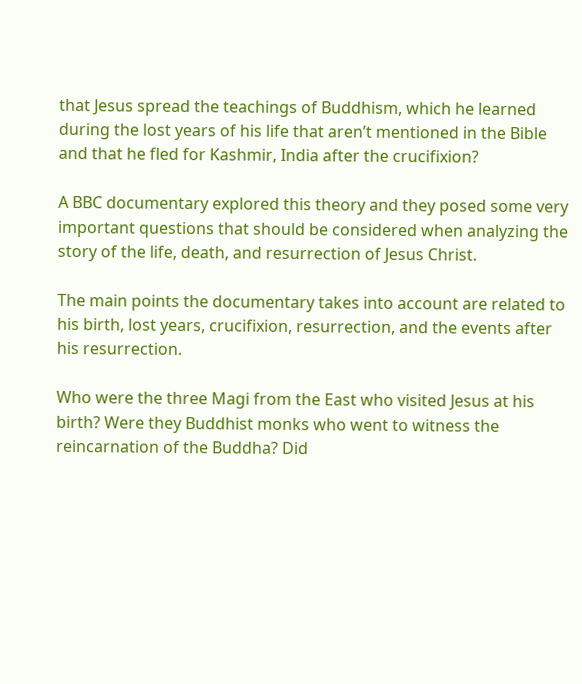that Jesus spread the teachings of Buddhism, which he learned during the lost years of his life that aren’t mentioned in the Bible and that he fled for Kashmir, India after the crucifixion?

A BBC documentary explored this theory and they posed some very important questions that should be considered when analyzing the story of the life, death, and resurrection of Jesus Christ.

The main points the documentary takes into account are related to his birth, lost years, crucifixion, resurrection, and the events after his resurrection.

Who were the three Magi from the East who visited Jesus at his birth? Were they Buddhist monks who went to witness the reincarnation of the Buddha? Did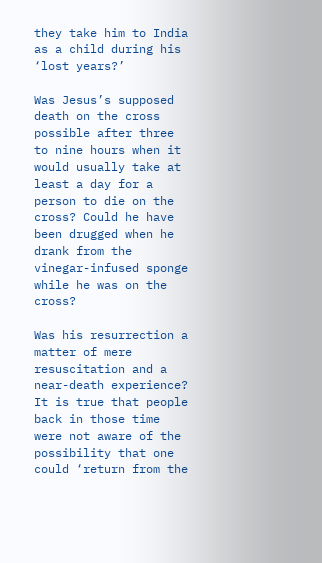they take him to India as a child during his ‘lost years?’

Was Jesus’s supposed death on the cross possible after three to nine hours when it would usually take at least a day for a person to die on the cross? Could he have been drugged when he drank from the vinegar-infused sponge while he was on the cross?

Was his resurrection a matter of mere resuscitation and a near-death experience? It is true that people back in those time were not aware of the possibility that one could ‘return from the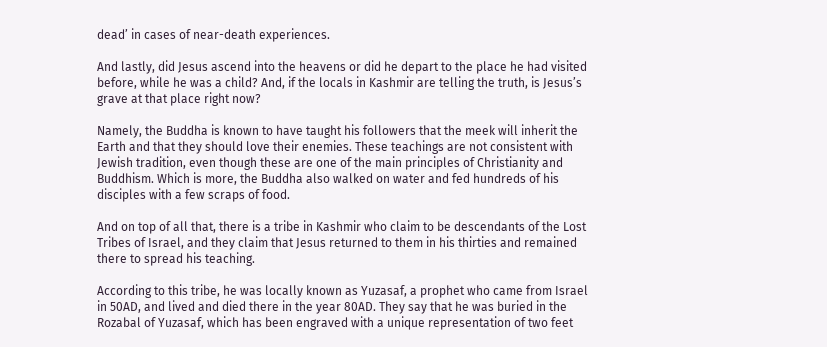dead’ in cases of near-death experiences.

And lastly, did Jesus ascend into the heavens or did he depart to the place he had visited before, while he was a child? And, if the locals in Kashmir are telling the truth, is Jesus’s grave at that place right now?

Namely, the Buddha is known to have taught his followers that the meek will inherit the Earth and that they should love their enemies. These teachings are not consistent with Jewish tradition, even though these are one of the main principles of Christianity and Buddhism. Which is more, the Buddha also walked on water and fed hundreds of his disciples with a few scraps of food.

And on top of all that, there is a tribe in Kashmir who claim to be descendants of the Lost Tribes of Israel, and they claim that Jesus returned to them in his thirties and remained there to spread his teaching.

According to this tribe, he was locally known as Yuzasaf, a prophet who came from Israel in 50AD, and lived and died there in the year 80AD. They say that he was buried in the Rozabal of Yuzasaf, which has been engraved with a unique representation of two feet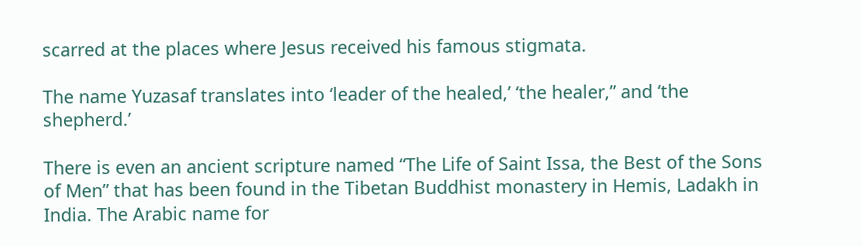scarred at the places where Jesus received his famous stigmata.

The name Yuzasaf translates into ‘leader of the healed,’ ‘the healer,” and ‘the shepherd.’

There is even an ancient scripture named “The Life of Saint Issa, the Best of the Sons of Men” that has been found in the Tibetan Buddhist monastery in Hemis, Ladakh in India. The Arabic name for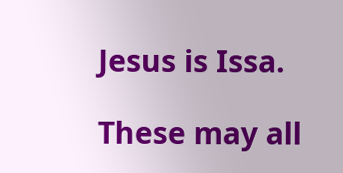Jesus is Issa.

These may all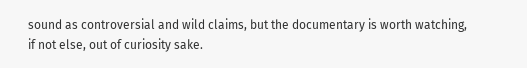sound as controversial and wild claims, but the documentary is worth watching, if not else, out of curiosity sake.